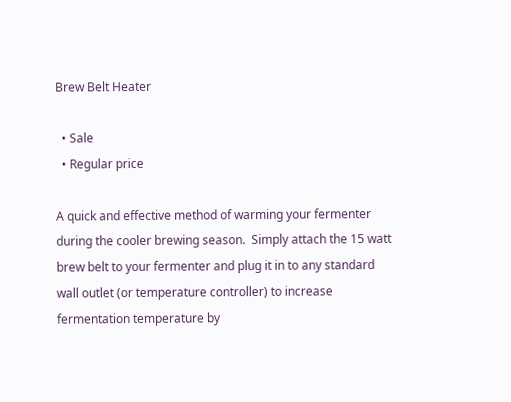Brew Belt Heater

  • Sale
  • Regular price

A quick and effective method of warming your fermenter during the cooler brewing season.  Simply attach the 15 watt brew belt to your fermenter and plug it in to any standard wall outlet (or temperature controller) to increase fermentation temperature by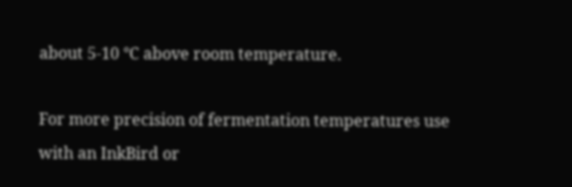about 5-10 °C above room temperature.

For more precision of fermentation temperatures use with an InkBird or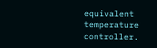equivalent temperature controller.